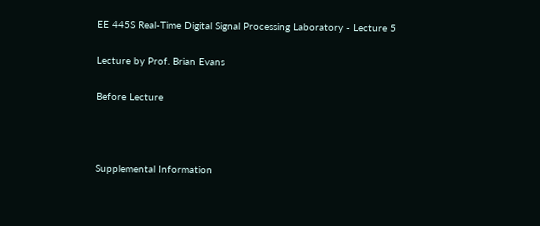EE 445S Real-Time Digital Signal Processing Laboratory - Lecture 5

Lecture by Prof. Brian Evans

Before Lecture



Supplemental Information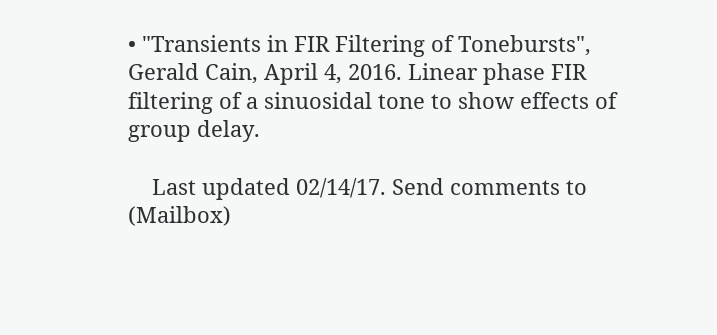• "Transients in FIR Filtering of Tonebursts", Gerald Cain, April 4, 2016. Linear phase FIR filtering of a sinuosidal tone to show effects of group delay.

    Last updated 02/14/17. Send comments to (Mailbox)